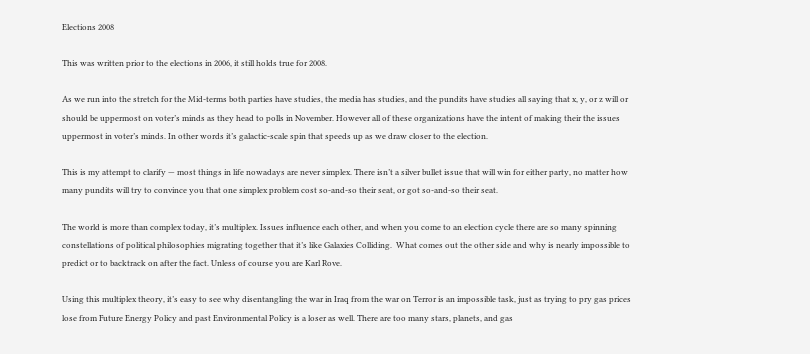Elections 2008

This was written prior to the elections in 2006, it still holds true for 2008.

As we run into the stretch for the Mid-terms both parties have studies, the media has studies, and the pundits have studies all saying that x, y, or z will or should be uppermost on voter’s minds as they head to polls in November. However all of these organizations have the intent of making their the issues uppermost in voter’s minds. In other words it’s galactic-scale spin that speeds up as we draw closer to the election.

This is my attempt to clarify — most things in life nowadays are never simplex. There isn’t a silver bullet issue that will win for either party, no matter how many pundits will try to convince you that one simplex problem cost so-and-so their seat, or got so-and-so their seat.

The world is more than complex today, it’s multiplex. Issues influence each other, and when you come to an election cycle there are so many spinning constellations of political philosophies migrating together that it’s like Galaxies Colliding.  What comes out the other side and why is nearly impossible to predict or to backtrack on after the fact. Unless of course you are Karl Rove.

Using this multiplex theory, it’s easy to see why disentangling the war in Iraq from the war on Terror is an impossible task, just as trying to pry gas prices lose from Future Energy Policy and past Environmental Policy is a loser as well. There are too many stars, planets, and gas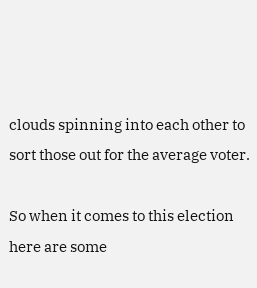clouds spinning into each other to sort those out for the average voter.

So when it comes to this election here are some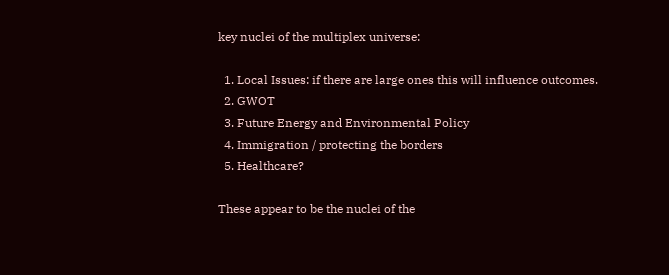key nuclei of the multiplex universe:

  1. Local Issues: if there are large ones this will influence outcomes.
  2. GWOT
  3. Future Energy and Environmental Policy
  4. Immigration / protecting the borders
  5. Healthcare?

These appear to be the nuclei of the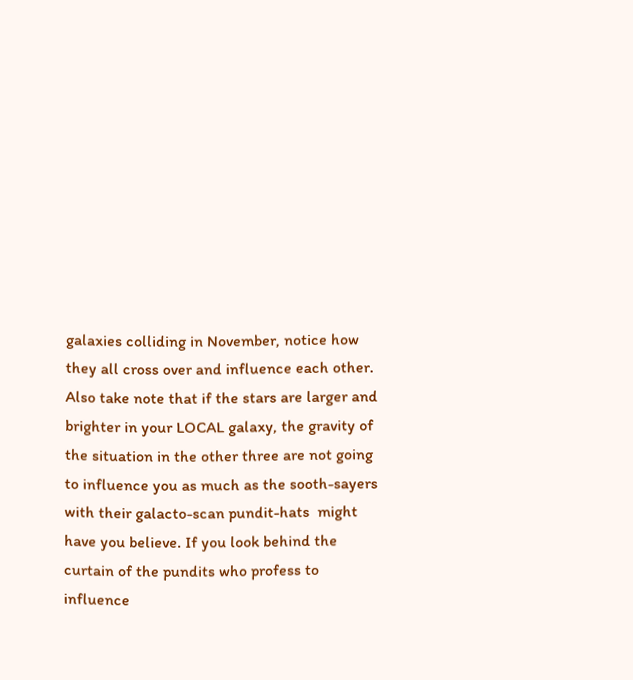galaxies colliding in November, notice how they all cross over and influence each other. Also take note that if the stars are larger and brighter in your LOCAL galaxy, the gravity of the situation in the other three are not going to influence you as much as the sooth-sayers with their galacto-scan pundit-hats  might have you believe. If you look behind the curtain of the pundits who profess to influence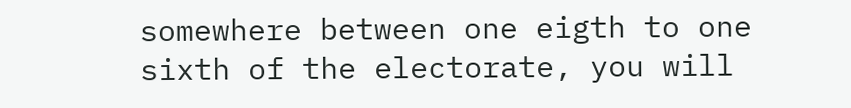somewhere between one eigth to one sixth of the electorate, you will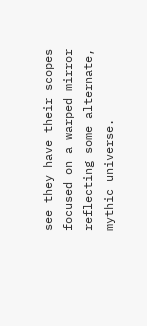see they have their scopes focused on a warped mirror reflecting some alternate, mythic universe.